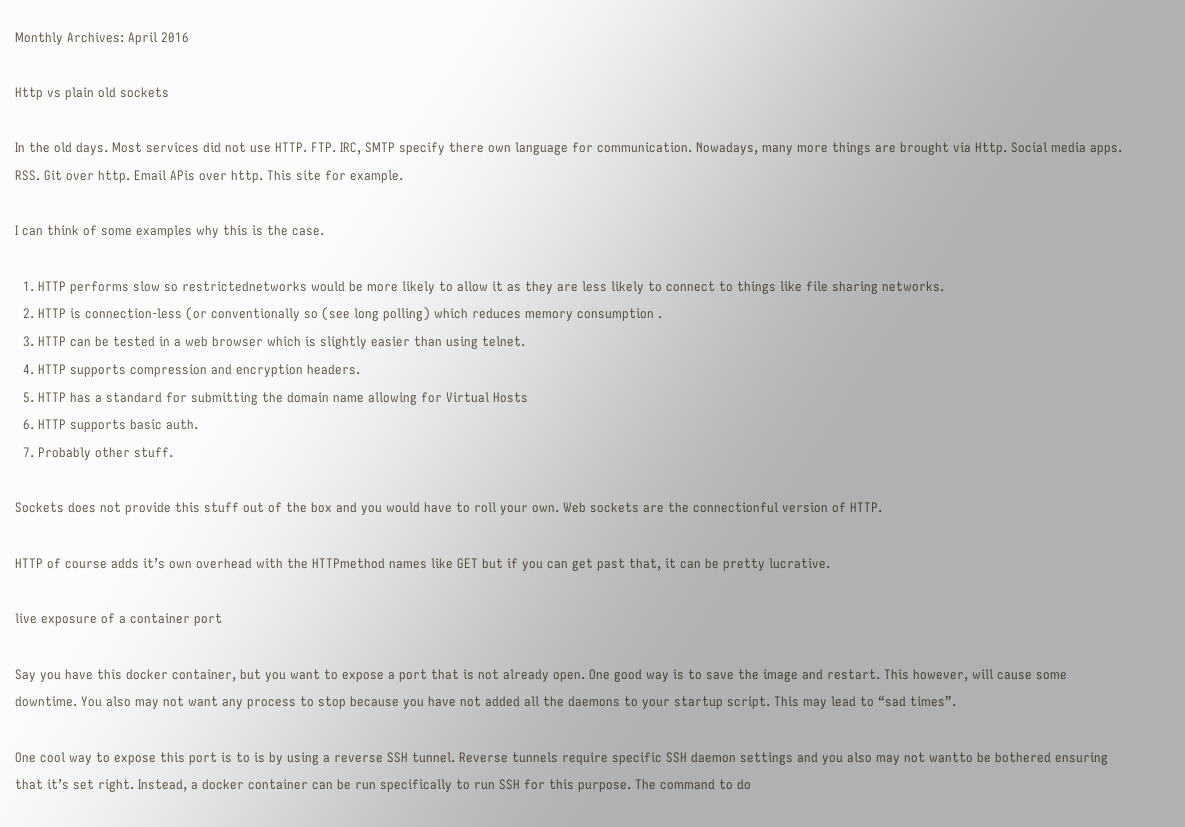Monthly Archives: April 2016

Http vs plain old sockets

In the old days. Most services did not use HTTP. FTP. IRC, SMTP specify there own language for communication. Nowadays, many more things are brought via Http. Social media apps. RSS. Git over http. Email APis over http. This site for example.

I can think of some examples why this is the case.

  1. HTTP performs slow so restrictednetworks would be more likely to allow it as they are less likely to connect to things like file sharing networks.
  2. HTTP is connection-less (or conventionally so (see long polling) which reduces memory consumption .
  3. HTTP can be tested in a web browser which is slightly easier than using telnet.
  4. HTTP supports compression and encryption headers.
  5. HTTP has a standard for submitting the domain name allowing for Virtual Hosts
  6. HTTP supports basic auth.
  7. Probably other stuff.

Sockets does not provide this stuff out of the box and you would have to roll your own. Web sockets are the connectionful version of HTTP.

HTTP of course adds it’s own overhead with the HTTPmethod names like GET but if you can get past that, it can be pretty lucrative.

live exposure of a container port

Say you have this docker container, but you want to expose a port that is not already open. One good way is to save the image and restart. This however, will cause some downtime. You also may not want any process to stop because you have not added all the daemons to your startup script. This may lead to “sad times”.

One cool way to expose this port is to is by using a reverse SSH tunnel. Reverse tunnels require specific SSH daemon settings and you also may not wantto be bothered ensuring that it’s set right. Instead, a docker container can be run specifically to run SSH for this purpose. The command to do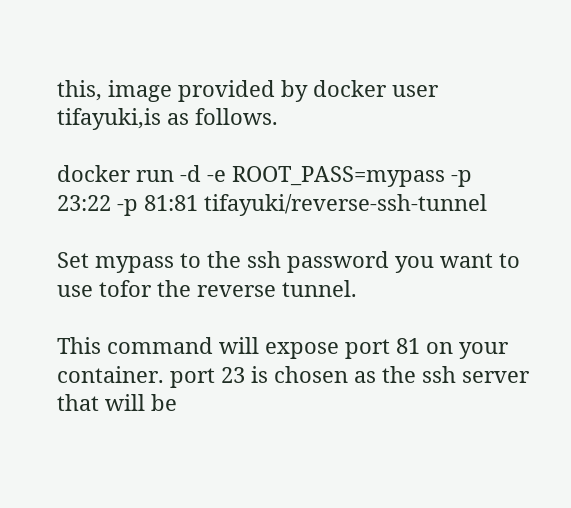this, image provided by docker user tifayuki,is as follows.

docker run -d -e ROOT_PASS=mypass -p 23:22 -p 81:81 tifayuki/reverse-ssh-tunnel

Set mypass to the ssh password you want to use tofor the reverse tunnel.

This command will expose port 81 on your container. port 23 is chosen as the ssh server that will be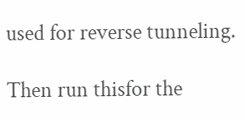used for reverse tunneling.

Then run thisfor the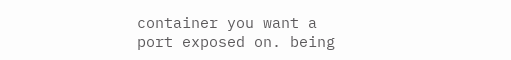container you want a port exposed on. being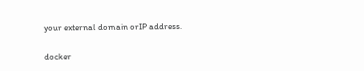your external domain orIP address.

docker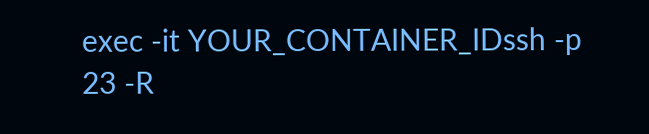exec -it YOUR_CONTAINER_IDssh -p 23 -R